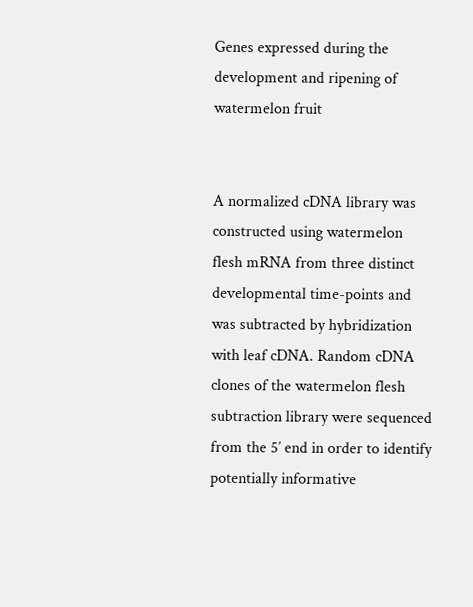Genes expressed during the development and ripening of watermelon fruit


A normalized cDNA library was constructed using watermelon flesh mRNA from three distinct developmental time-points and was subtracted by hybridization with leaf cDNA. Random cDNA clones of the watermelon flesh subtraction library were sequenced from the 5′ end in order to identify potentially informative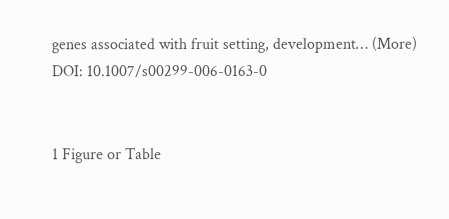genes associated with fruit setting, development… (More)
DOI: 10.1007/s00299-006-0163-0


1 Figure or Table